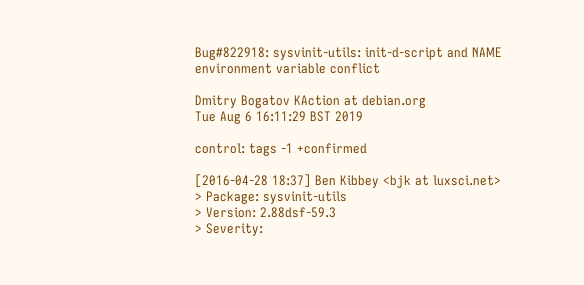Bug#822918: sysvinit-utils: init-d-script and NAME environment variable conflict

Dmitry Bogatov KAction at debian.org
Tue Aug 6 16:11:29 BST 2019

control: tags -1 +confirmed

[2016-04-28 18:37] Ben Kibbey <bjk at luxsci.net>
> Package: sysvinit-utils
> Version: 2.88dsf-59.3
> Severity: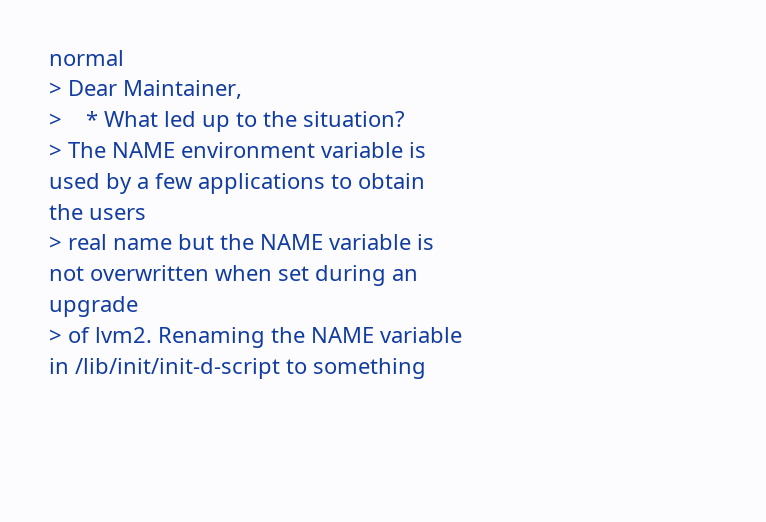normal
> Dear Maintainer,
>    * What led up to the situation?
> The NAME environment variable is used by a few applications to obtain the users
> real name but the NAME variable is not overwritten when set during an upgrade
> of lvm2. Renaming the NAME variable in /lib/init/init-d-script to something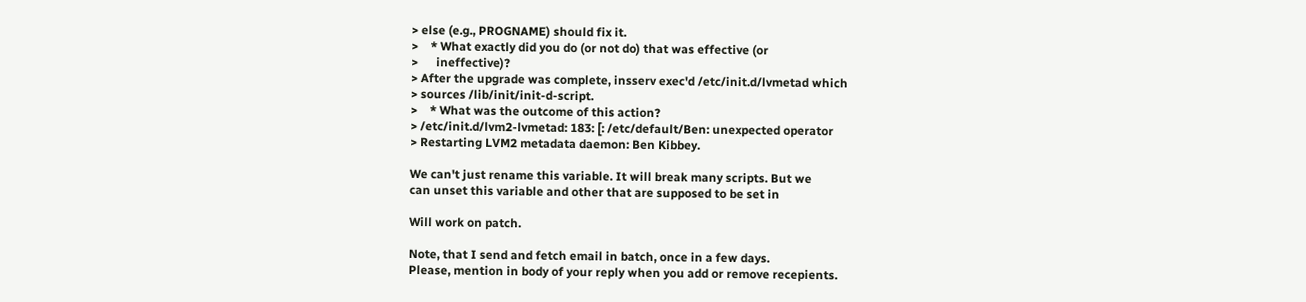> else (e.g., PROGNAME) should fix it.
>    * What exactly did you do (or not do) that was effective (or
>      ineffective)?
> After the upgrade was complete, insserv exec'd /etc/init.d/lvmetad which
> sources /lib/init/init-d-script.
>    * What was the outcome of this action?
> /etc/init.d/lvm2-lvmetad: 183: [: /etc/default/Ben: unexpected operator
> Restarting LVM2 metadata daemon: Ben Kibbey.

We can't just rename this variable. It will break many scripts. But we
can unset this variable and other that are supposed to be set in

Will work on patch.

Note, that I send and fetch email in batch, once in a few days.
Please, mention in body of your reply when you add or remove recepients.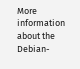More information about the Debian-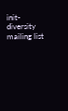init-diversity mailing list